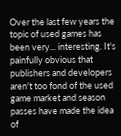Over the last few years the topic of used games has been very... interesting. It's painfully obvious that publishers and developers aren't too fond of the used game market and season passes have made the idea of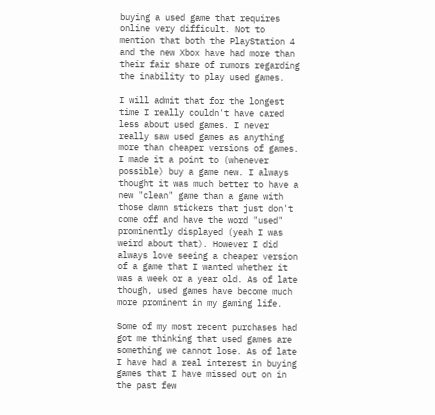buying a used game that requires online very difficult. Not to mention that both the PlayStation 4 and the new Xbox have had more than their fair share of rumors regarding the inability to play used games.

I will admit that for the longest time I really couldn't have cared less about used games. I never really saw used games as anything more than cheaper versions of games. I made it a point to (whenever possible) buy a game new. I always thought it was much better to have a new "clean" game than a game with those damn stickers that just don't come off and have the word "used" prominently displayed (yeah I was weird about that). However I did always love seeing a cheaper version of a game that I wanted whether it was a week or a year old. As of late though, used games have become much more prominent in my gaming life.

Some of my most recent purchases had got me thinking that used games are something we cannot lose. As of late I have had a real interest in buying games that I have missed out on in the past few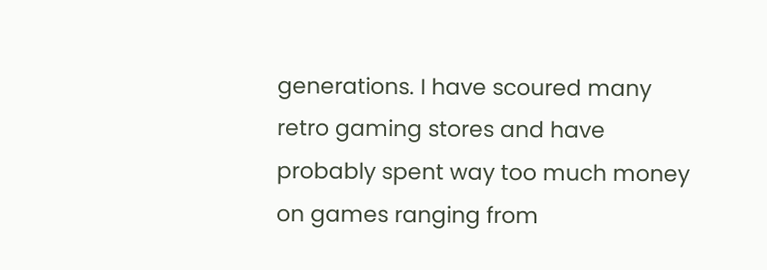generations. I have scoured many retro gaming stores and have probably spent way too much money on games ranging from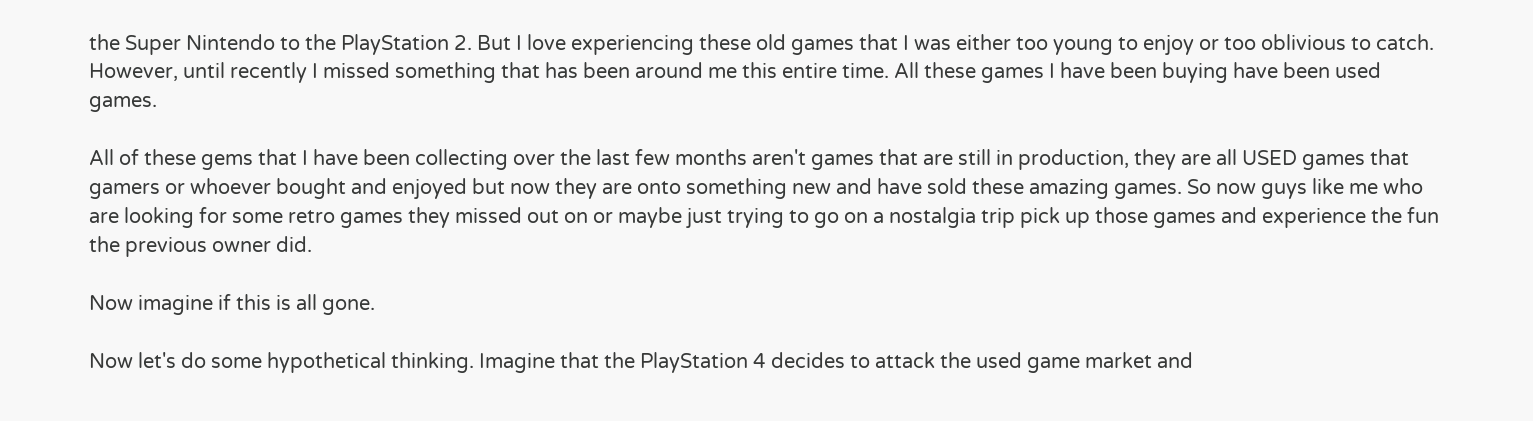the Super Nintendo to the PlayStation 2. But I love experiencing these old games that I was either too young to enjoy or too oblivious to catch. However, until recently I missed something that has been around me this entire time. All these games I have been buying have been used games.

All of these gems that I have been collecting over the last few months aren't games that are still in production, they are all USED games that gamers or whoever bought and enjoyed but now they are onto something new and have sold these amazing games. So now guys like me who are looking for some retro games they missed out on or maybe just trying to go on a nostalgia trip pick up those games and experience the fun the previous owner did.

Now imagine if this is all gone.

Now let's do some hypothetical thinking. Imagine that the PlayStation 4 decides to attack the used game market and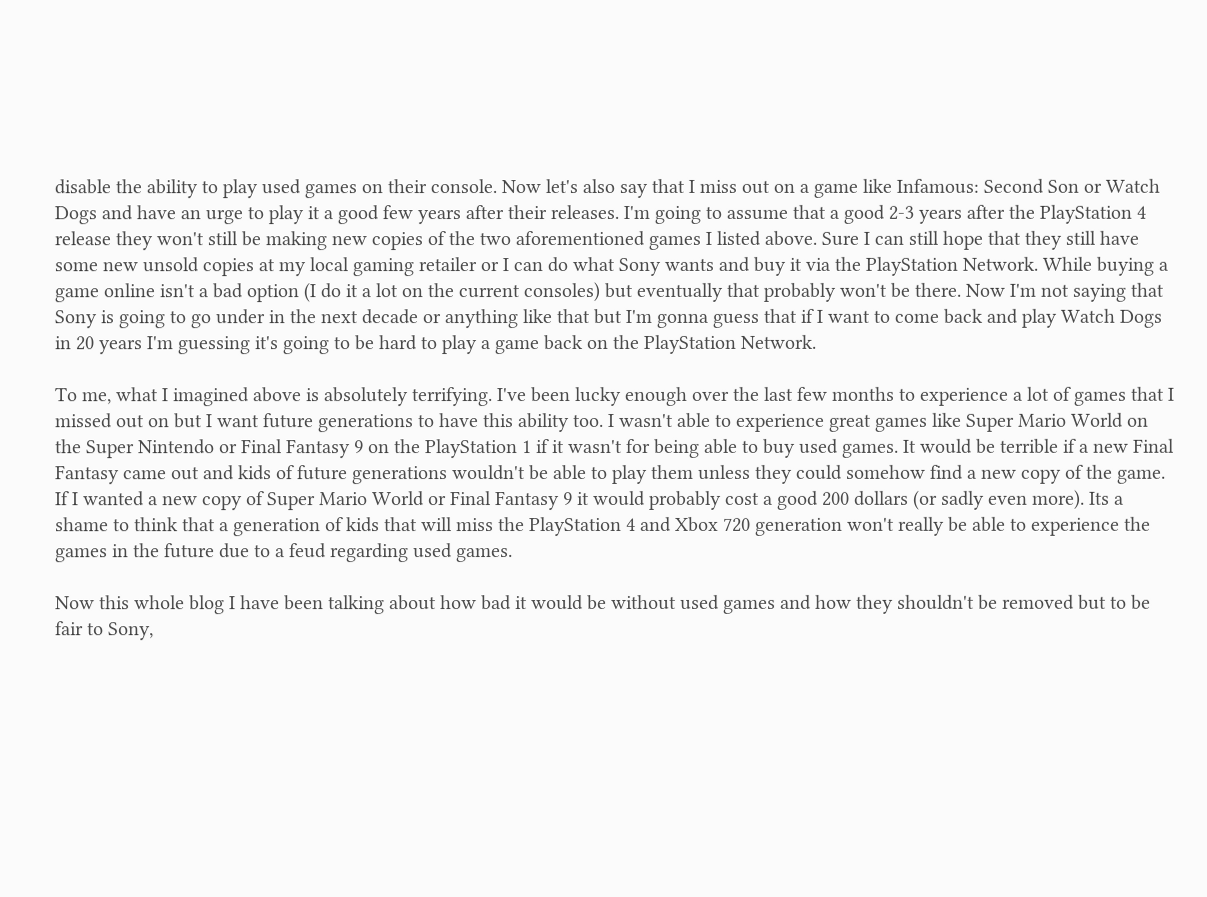disable the ability to play used games on their console. Now let's also say that I miss out on a game like Infamous: Second Son or Watch Dogs and have an urge to play it a good few years after their releases. I'm going to assume that a good 2-3 years after the PlayStation 4 release they won't still be making new copies of the two aforementioned games I listed above. Sure I can still hope that they still have some new unsold copies at my local gaming retailer or I can do what Sony wants and buy it via the PlayStation Network. While buying a game online isn't a bad option (I do it a lot on the current consoles) but eventually that probably won't be there. Now I'm not saying that Sony is going to go under in the next decade or anything like that but I'm gonna guess that if I want to come back and play Watch Dogs in 20 years I'm guessing it's going to be hard to play a game back on the PlayStation Network.

To me, what I imagined above is absolutely terrifying. I've been lucky enough over the last few months to experience a lot of games that I missed out on but I want future generations to have this ability too. I wasn't able to experience great games like Super Mario World on the Super Nintendo or Final Fantasy 9 on the PlayStation 1 if it wasn't for being able to buy used games. It would be terrible if a new Final Fantasy came out and kids of future generations wouldn't be able to play them unless they could somehow find a new copy of the game. If I wanted a new copy of Super Mario World or Final Fantasy 9 it would probably cost a good 200 dollars (or sadly even more). Its a shame to think that a generation of kids that will miss the PlayStation 4 and Xbox 720 generation won't really be able to experience the games in the future due to a feud regarding used games.

Now this whole blog I have been talking about how bad it would be without used games and how they shouldn't be removed but to be fair to Sony,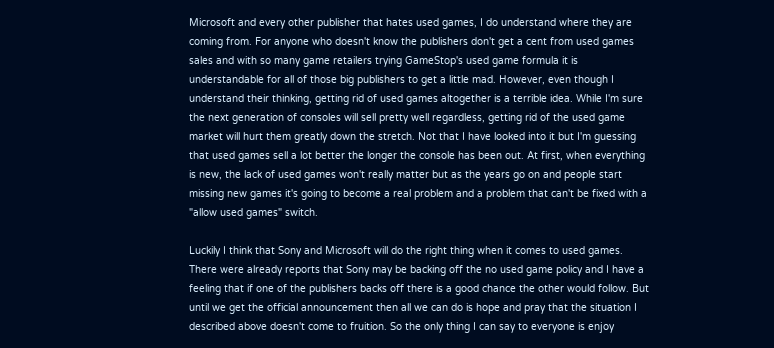Microsoft and every other publisher that hates used games, I do understand where they are coming from. For anyone who doesn't know the publishers don't get a cent from used games sales and with so many game retailers trying GameStop's used game formula it is understandable for all of those big publishers to get a little mad. However, even though I understand their thinking, getting rid of used games altogether is a terrible idea. While I'm sure the next generation of consoles will sell pretty well regardless, getting rid of the used game market will hurt them greatly down the stretch. Not that I have looked into it but I'm guessing that used games sell a lot better the longer the console has been out. At first, when everything is new, the lack of used games won't really matter but as the years go on and people start missing new games it's going to become a real problem and a problem that can't be fixed with a "allow used games" switch.

Luckily I think that Sony and Microsoft will do the right thing when it comes to used games. There were already reports that Sony may be backing off the no used game policy and I have a feeling that if one of the publishers backs off there is a good chance the other would follow. But until we get the official announcement then all we can do is hope and pray that the situation I described above doesn't come to fruition. So the only thing I can say to everyone is enjoy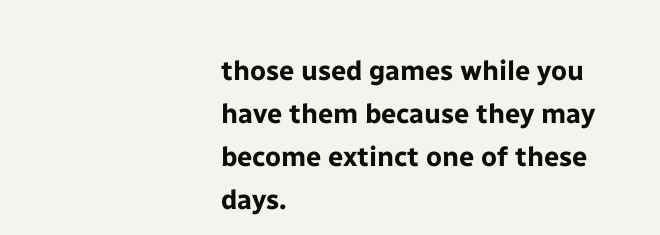those used games while you have them because they may become extinct one of these days.